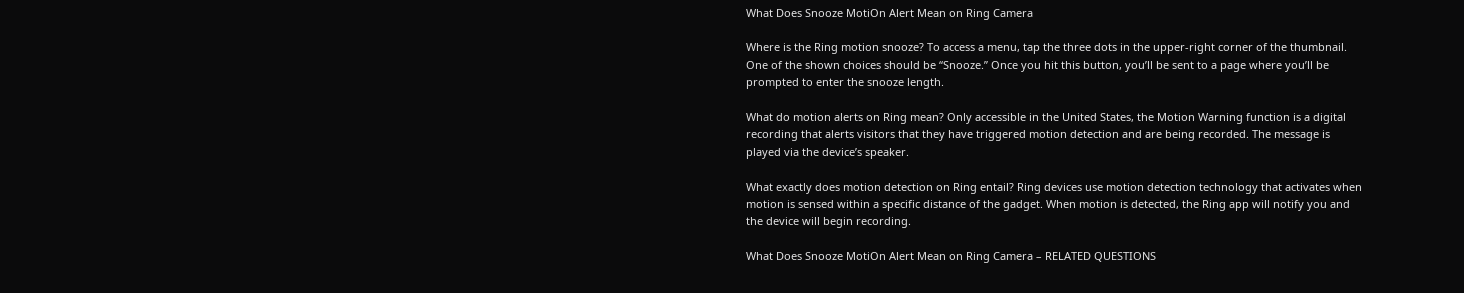What Does Snooze MotiOn Alert Mean on Ring Camera

Where is the Ring motion snooze? To access a menu, tap the three dots in the upper-right corner of the thumbnail. One of the shown choices should be “Snooze.” Once you hit this button, you’ll be sent to a page where you’ll be prompted to enter the snooze length.

What do motion alerts on Ring mean? Only accessible in the United States, the Motion Warning function is a digital recording that alerts visitors that they have triggered motion detection and are being recorded. The message is played via the device’s speaker.

What exactly does motion detection on Ring entail? Ring devices use motion detection technology that activates when motion is sensed within a specific distance of the gadget. When motion is detected, the Ring app will notify you and the device will begin recording.

What Does Snooze MotiOn Alert Mean on Ring Camera – RELATED QUESTIONS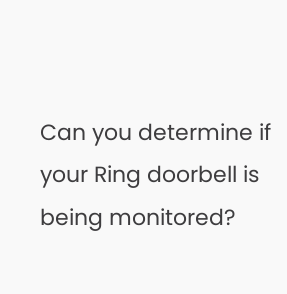Can you determine if your Ring doorbell is being monitored?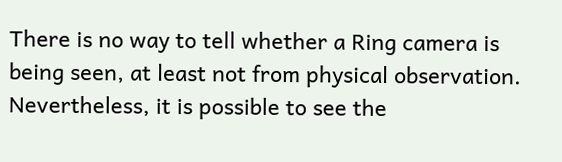There is no way to tell whether a Ring camera is being seen, at least not from physical observation. Nevertheless, it is possible to see the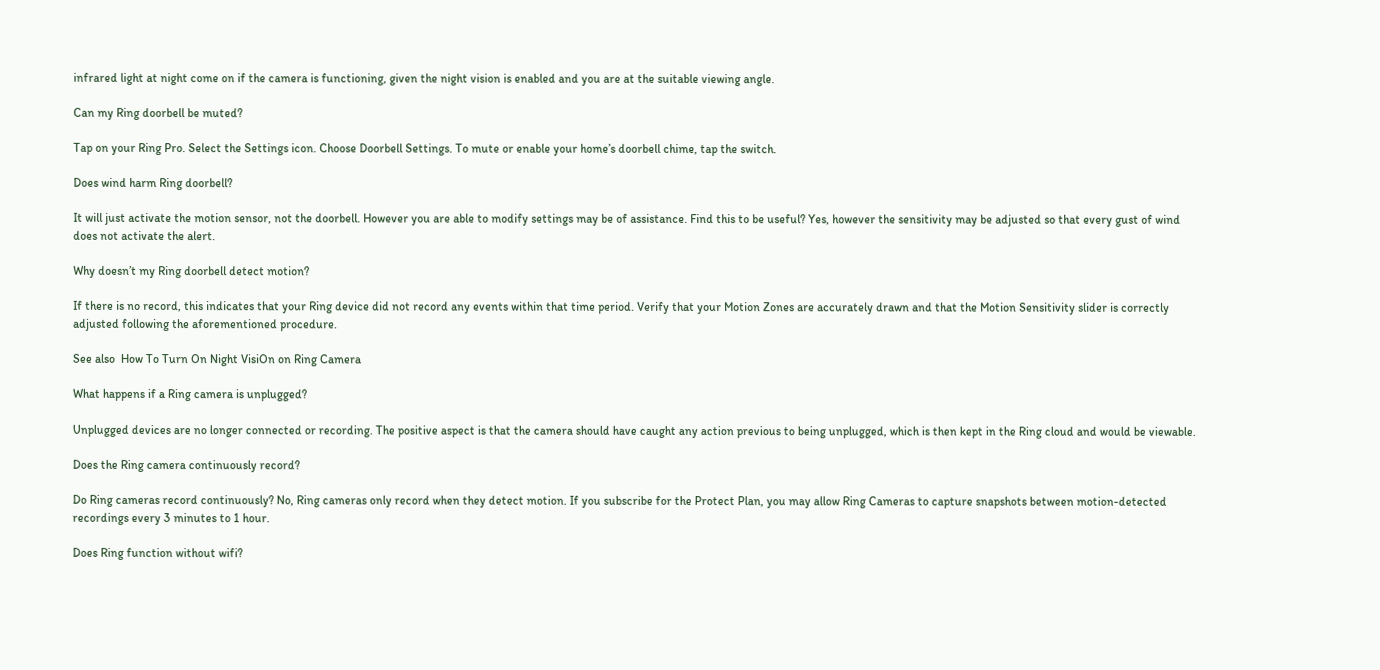infrared light at night come on if the camera is functioning, given the night vision is enabled and you are at the suitable viewing angle.

Can my Ring doorbell be muted?

Tap on your Ring Pro. Select the Settings icon. Choose Doorbell Settings. To mute or enable your home’s doorbell chime, tap the switch.

Does wind harm Ring doorbell?

It will just activate the motion sensor, not the doorbell. However you are able to modify settings may be of assistance. Find this to be useful? Yes, however the sensitivity may be adjusted so that every gust of wind does not activate the alert.

Why doesn’t my Ring doorbell detect motion?

If there is no record, this indicates that your Ring device did not record any events within that time period. Verify that your Motion Zones are accurately drawn and that the Motion Sensitivity slider is correctly adjusted following the aforementioned procedure.

See also  How To Turn On Night VisiOn on Ring Camera

What happens if a Ring camera is unplugged?

Unplugged devices are no longer connected or recording. The positive aspect is that the camera should have caught any action previous to being unplugged, which is then kept in the Ring cloud and would be viewable.

Does the Ring camera continuously record?

Do Ring cameras record continuously? No, Ring cameras only record when they detect motion. If you subscribe for the Protect Plan, you may allow Ring Cameras to capture snapshots between motion-detected recordings every 3 minutes to 1 hour.

Does Ring function without wifi?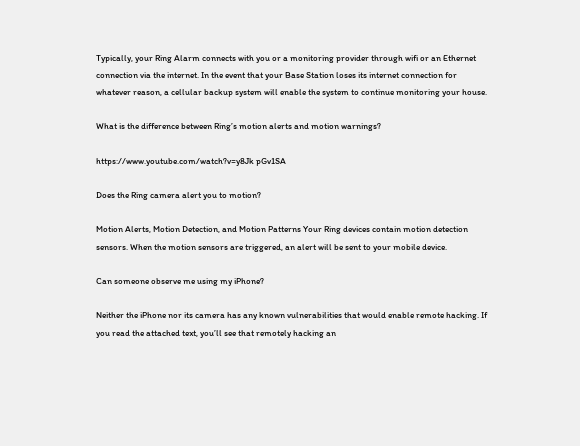Typically, your Ring Alarm connects with you or a monitoring provider through wifi or an Ethernet connection via the internet. In the event that your Base Station loses its internet connection for whatever reason, a cellular backup system will enable the system to continue monitoring your house.

What is the difference between Ring’s motion alerts and motion warnings?

https://www.youtube.com/watch?v=y8Jk pGv1SA

Does the Ring camera alert you to motion?

Motion Alerts, Motion Detection, and Motion Patterns Your Ring devices contain motion detection sensors. When the motion sensors are triggered, an alert will be sent to your mobile device.

Can someone observe me using my iPhone?

Neither the iPhone nor its camera has any known vulnerabilities that would enable remote hacking. If you read the attached text, you’ll see that remotely hacking an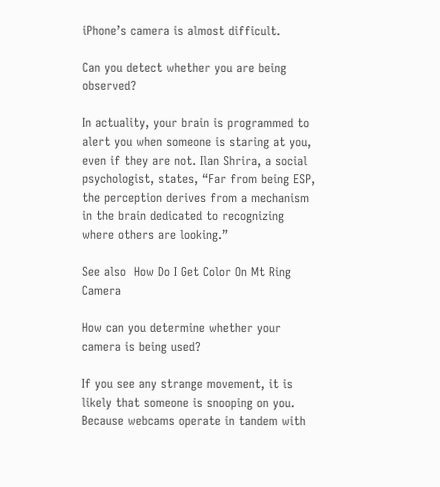iPhone’s camera is almost difficult.

Can you detect whether you are being observed?

In actuality, your brain is programmed to alert you when someone is staring at you, even if they are not. Ilan Shrira, a social psychologist, states, “Far from being ESP, the perception derives from a mechanism in the brain dedicated to recognizing where others are looking.”

See also  How Do I Get Color On Mt Ring Camera

How can you determine whether your camera is being used?

If you see any strange movement, it is likely that someone is snooping on you. Because webcams operate in tandem with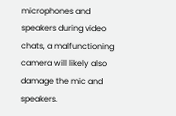microphones and speakers during video chats, a malfunctioning camera will likely also damage the mic and speakers.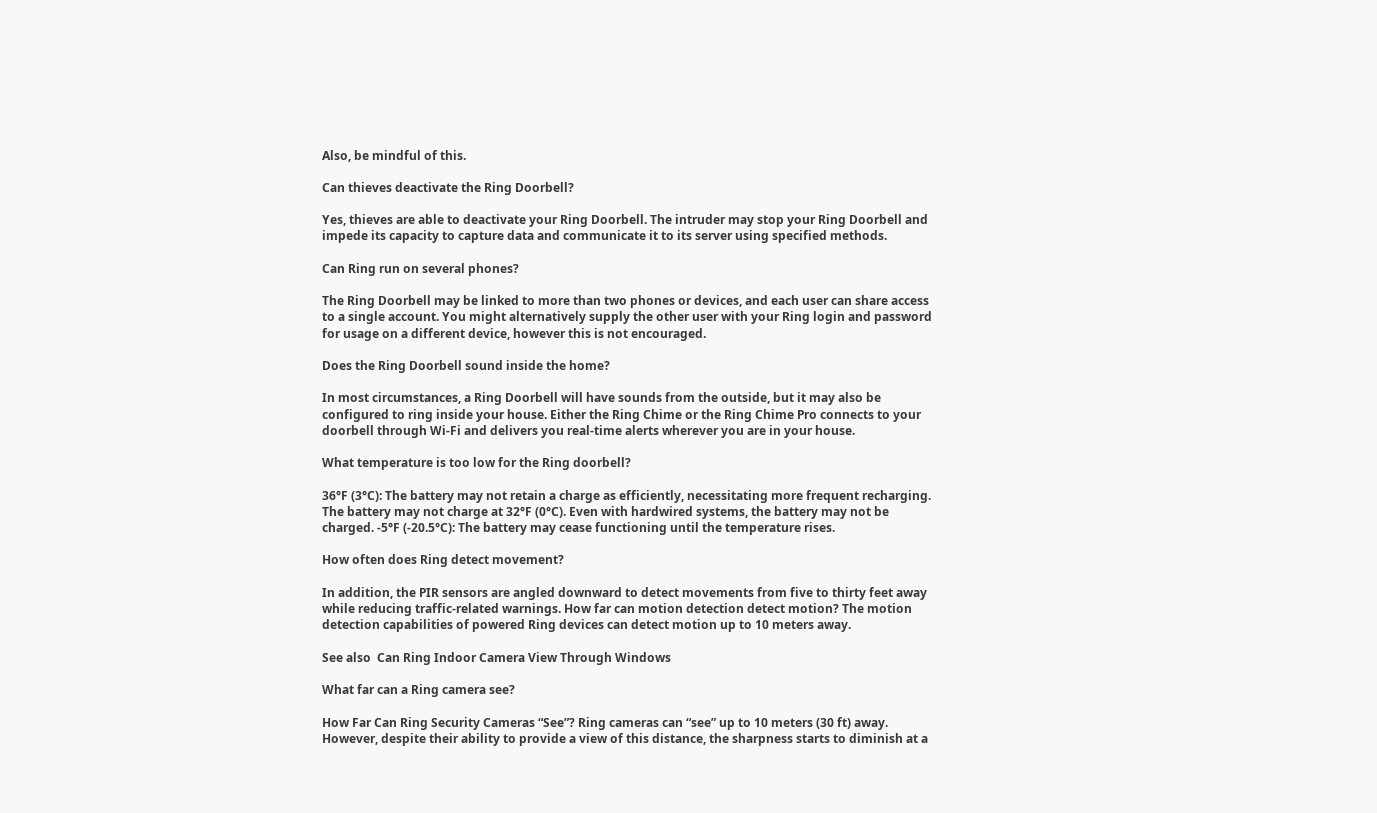Also, be mindful of this.

Can thieves deactivate the Ring Doorbell?

Yes, thieves are able to deactivate your Ring Doorbell. The intruder may stop your Ring Doorbell and impede its capacity to capture data and communicate it to its server using specified methods.

Can Ring run on several phones?

The Ring Doorbell may be linked to more than two phones or devices, and each user can share access to a single account. You might alternatively supply the other user with your Ring login and password for usage on a different device, however this is not encouraged.

Does the Ring Doorbell sound inside the home?

In most circumstances, a Ring Doorbell will have sounds from the outside, but it may also be configured to ring inside your house. Either the Ring Chime or the Ring Chime Pro connects to your doorbell through Wi-Fi and delivers you real-time alerts wherever you are in your house.

What temperature is too low for the Ring doorbell?

36°F (3°C): The battery may not retain a charge as efficiently, necessitating more frequent recharging. The battery may not charge at 32°F (0°C). Even with hardwired systems, the battery may not be charged. -5°F (-20.5°C): The battery may cease functioning until the temperature rises.

How often does Ring detect movement?

In addition, the PIR sensors are angled downward to detect movements from five to thirty feet away while reducing traffic-related warnings. How far can motion detection detect motion? The motion detection capabilities of powered Ring devices can detect motion up to 10 meters away.

See also  Can Ring Indoor Camera View Through Windows

What far can a Ring camera see?

How Far Can Ring Security Cameras “See”? Ring cameras can “see” up to 10 meters (30 ft) away. However, despite their ability to provide a view of this distance, the sharpness starts to diminish at a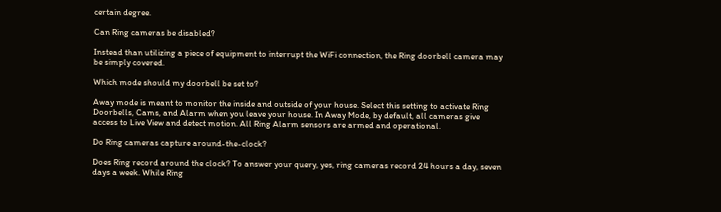certain degree.

Can Ring cameras be disabled?

Instead than utilizing a piece of equipment to interrupt the WiFi connection, the Ring doorbell camera may be simply covered.

Which mode should my doorbell be set to?

Away mode is meant to monitor the inside and outside of your house. Select this setting to activate Ring Doorbells, Cams, and Alarm when you leave your house. In Away Mode, by default, all cameras give access to Live View and detect motion. All Ring Alarm sensors are armed and operational.

Do Ring cameras capture around-the-clock?

Does Ring record around the clock? To answer your query, yes, ring cameras record 24 hours a day, seven days a week. While Ring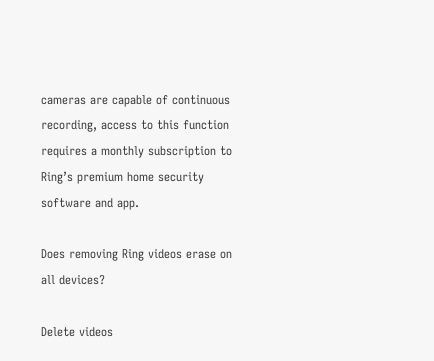cameras are capable of continuous recording, access to this function requires a monthly subscription to Ring’s premium home security software and app.

Does removing Ring videos erase on all devices?

Delete videos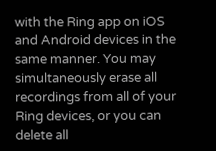with the Ring app on iOS and Android devices in the same manner. You may simultaneously erase all recordings from all of your Ring devices, or you can delete all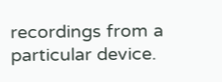recordings from a particular device.